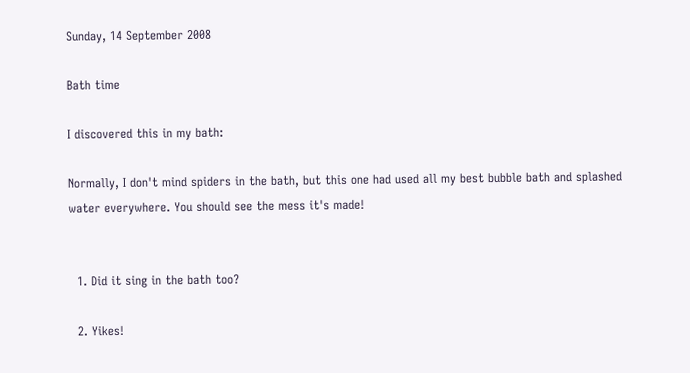Sunday, 14 September 2008

Bath time

I discovered this in my bath:

Normally, I don't mind spiders in the bath, but this one had used all my best bubble bath and splashed water everywhere. You should see the mess it's made!


  1. Did it sing in the bath too?

  2. Yikes!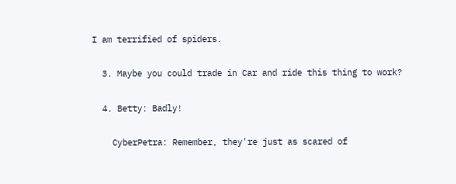I am terrified of spiders.

  3. Maybe you could trade in Car and ride this thing to work?

  4. Betty: Badly!

    CyberPetra: Remember, they're just as scared of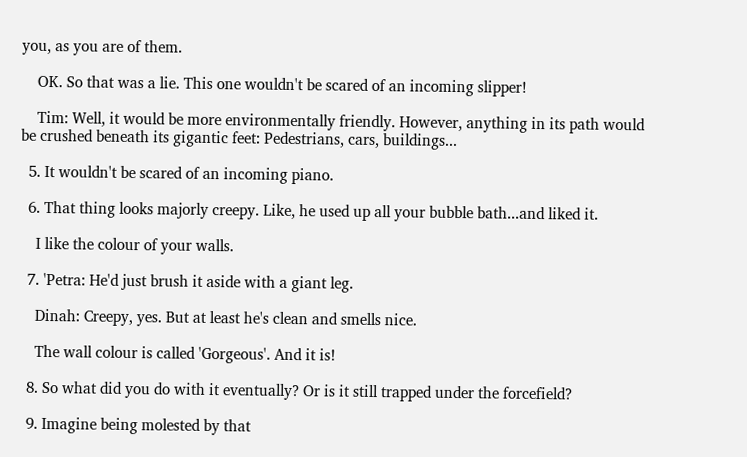you, as you are of them.

    OK. So that was a lie. This one wouldn't be scared of an incoming slipper!

    Tim: Well, it would be more environmentally friendly. However, anything in its path would be crushed beneath its gigantic feet: Pedestrians, cars, buildings...

  5. It wouldn't be scared of an incoming piano.

  6. That thing looks majorly creepy. Like, he used up all your bubble bath...and liked it.

    I like the colour of your walls.

  7. 'Petra: He'd just brush it aside with a giant leg.

    Dinah: Creepy, yes. But at least he's clean and smells nice.

    The wall colour is called 'Gorgeous'. And it is!

  8. So what did you do with it eventually? Or is it still trapped under the forcefield?

  9. Imagine being molested by that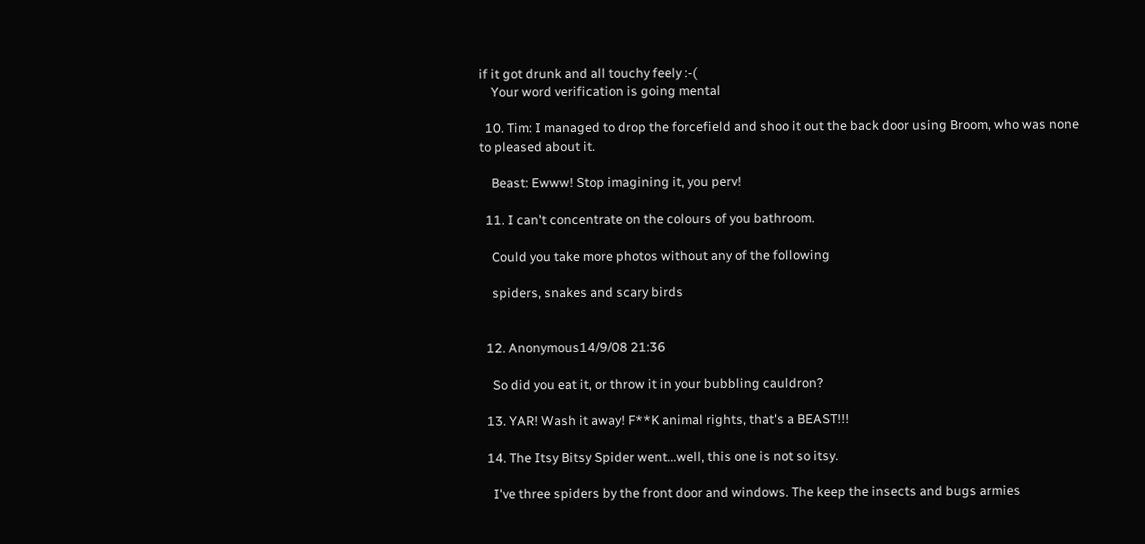if it got drunk and all touchy feely :-(
    Your word verification is going mental

  10. Tim: I managed to drop the forcefield and shoo it out the back door using Broom, who was none to pleased about it.

    Beast: Ewww! Stop imagining it, you perv!

  11. I can't concentrate on the colours of you bathroom.

    Could you take more photos without any of the following

    spiders, snakes and scary birds


  12. Anonymous14/9/08 21:36

    So did you eat it, or throw it in your bubbling cauldron?

  13. YAR! Wash it away! F**K animal rights, that's a BEAST!!!

  14. The Itsy Bitsy Spider went...well, this one is not so itsy.

    I've three spiders by the front door and windows. The keep the insects and bugs armies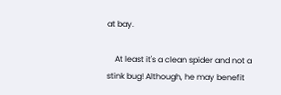at bay.

    At least it's a clean spider and not a stink bug! Although, he may benefit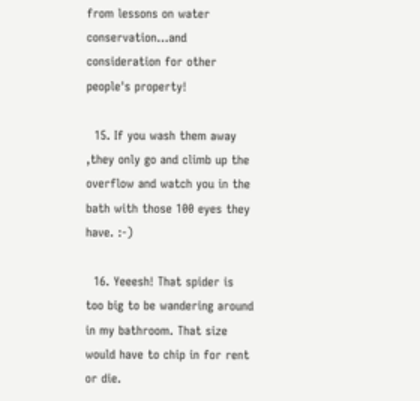from lessons on water conservation...and consideration for other people's property!

  15. If you wash them away ,they only go and climb up the overflow and watch you in the bath with those 100 eyes they have. :-)

  16. Yeeesh! That spider is too big to be wandering around in my bathroom. That size would have to chip in for rent or die.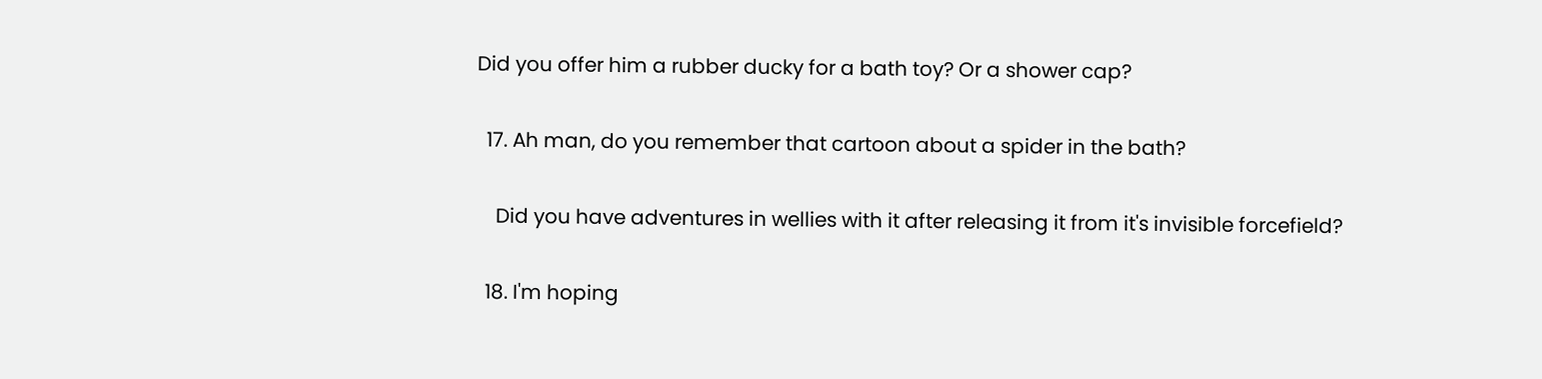Did you offer him a rubber ducky for a bath toy? Or a shower cap?

  17. Ah man, do you remember that cartoon about a spider in the bath?

    Did you have adventures in wellies with it after releasing it from it's invisible forcefield?

  18. I'm hoping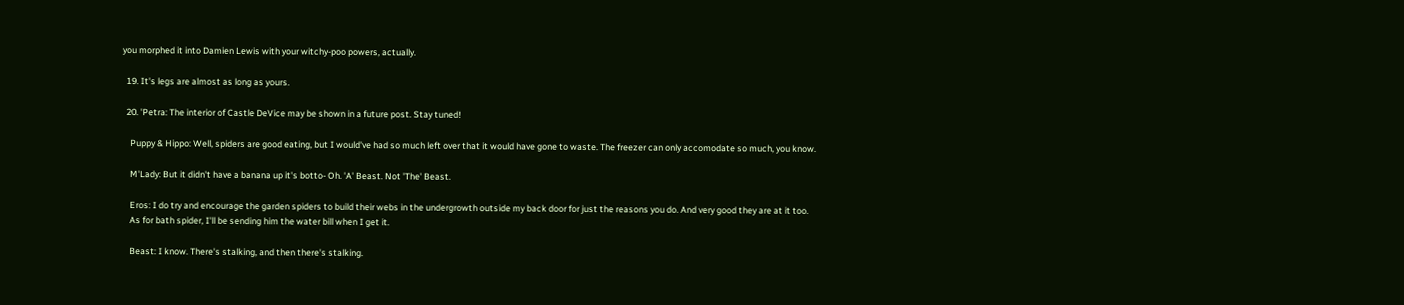you morphed it into Damien Lewis with your witchy-poo powers, actually.

  19. It's legs are almost as long as yours.

  20. 'Petra: The interior of Castle DeVice may be shown in a future post. Stay tuned!

    Puppy & Hippo: Well, spiders are good eating, but I would've had so much left over that it would have gone to waste. The freezer can only accomodate so much, you know.

    M'Lady: But it didn't have a banana up it's botto- Oh. 'A' Beast. Not 'The' Beast.

    Eros: I do try and encourage the garden spiders to build their webs in the undergrowth outside my back door for just the reasons you do. And very good they are at it too.
    As for bath spider, I'll be sending him the water bill when I get it.

    Beast: I know. There's stalking, and then there's stalking.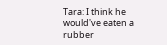Tara: I think he would've eaten a rubber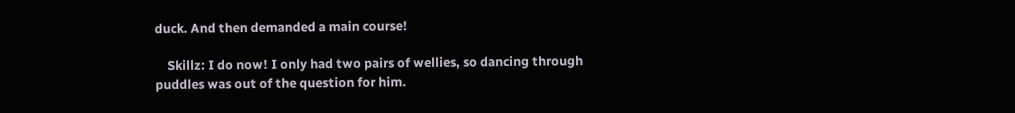duck. And then demanded a main course!

    Skillz: I do now! I only had two pairs of wellies, so dancing through puddles was out of the question for him.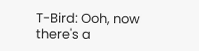T-Bird: Ooh, now there's a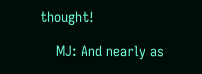thought!

    MJ: And nearly as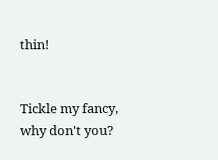thin!


Tickle my fancy, why don't you?